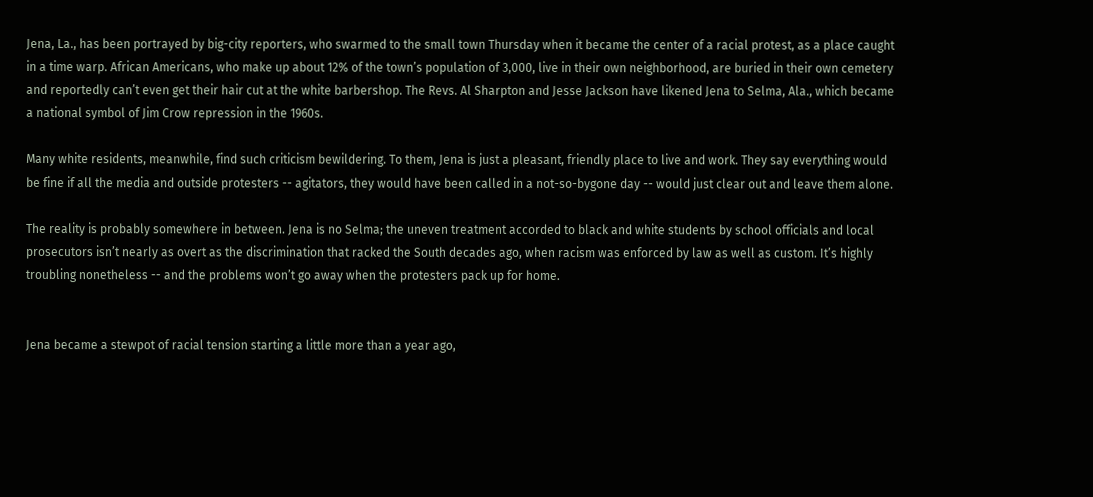Jena, La., has been portrayed by big-city reporters, who swarmed to the small town Thursday when it became the center of a racial protest, as a place caught in a time warp. African Americans, who make up about 12% of the town’s population of 3,000, live in their own neighborhood, are buried in their own cemetery and reportedly can’t even get their hair cut at the white barbershop. The Revs. Al Sharpton and Jesse Jackson have likened Jena to Selma, Ala., which became a national symbol of Jim Crow repression in the 1960s.

Many white residents, meanwhile, find such criticism bewildering. To them, Jena is just a pleasant, friendly place to live and work. They say everything would be fine if all the media and outside protesters -- agitators, they would have been called in a not-so-bygone day -- would just clear out and leave them alone.

The reality is probably somewhere in between. Jena is no Selma; the uneven treatment accorded to black and white students by school officials and local prosecutors isn’t nearly as overt as the discrimination that racked the South decades ago, when racism was enforced by law as well as custom. It’s highly troubling nonetheless -- and the problems won’t go away when the protesters pack up for home.


Jena became a stewpot of racial tension starting a little more than a year ago,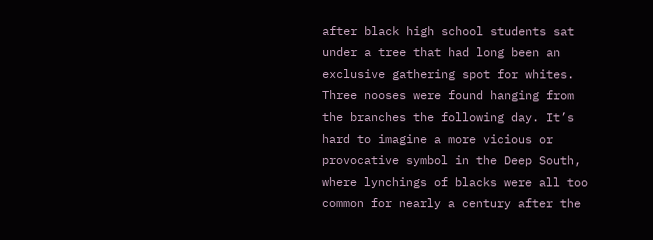after black high school students sat under a tree that had long been an exclusive gathering spot for whites. Three nooses were found hanging from the branches the following day. It’s hard to imagine a more vicious or provocative symbol in the Deep South, where lynchings of blacks were all too common for nearly a century after the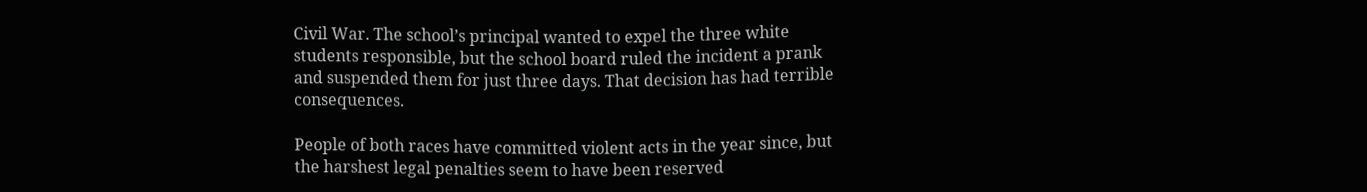Civil War. The school’s principal wanted to expel the three white students responsible, but the school board ruled the incident a prank and suspended them for just three days. That decision has had terrible consequences.

People of both races have committed violent acts in the year since, but the harshest legal penalties seem to have been reserved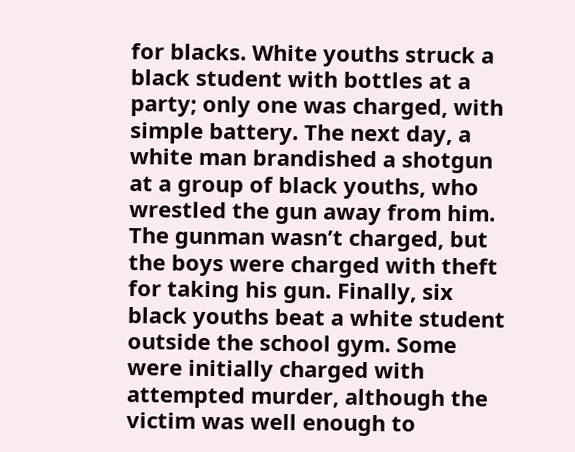for blacks. White youths struck a black student with bottles at a party; only one was charged, with simple battery. The next day, a white man brandished a shotgun at a group of black youths, who wrestled the gun away from him. The gunman wasn’t charged, but the boys were charged with theft for taking his gun. Finally, six black youths beat a white student outside the school gym. Some were initially charged with attempted murder, although the victim was well enough to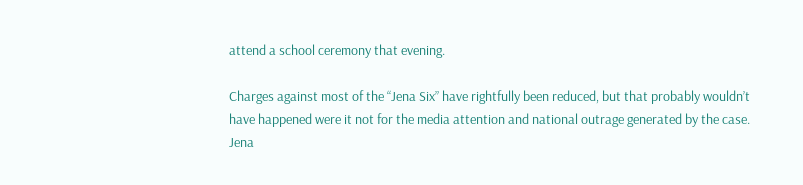attend a school ceremony that evening.

Charges against most of the “Jena Six” have rightfully been reduced, but that probably wouldn’t have happened were it not for the media attention and national outrage generated by the case. Jena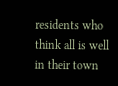residents who think all is well in their town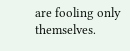are fooling only themselves.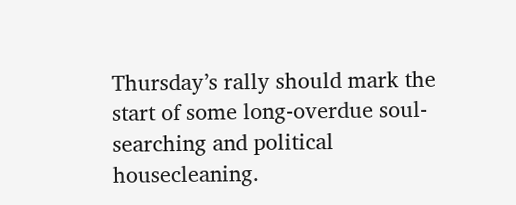Thursday’s rally should mark the start of some long-overdue soul-searching and political housecleaning.